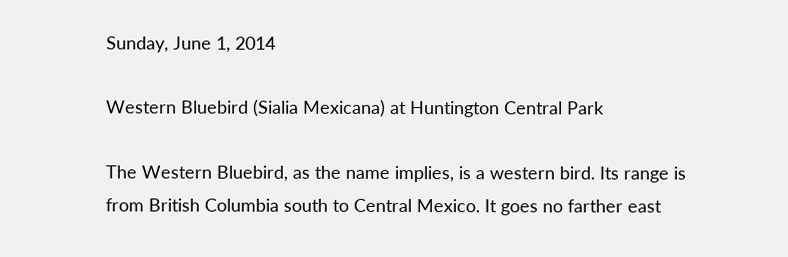Sunday, June 1, 2014

Western Bluebird (Sialia Mexicana) at Huntington Central Park

The Western Bluebird, as the name implies, is a western bird. Its range is from British Columbia south to Central Mexico. It goes no farther east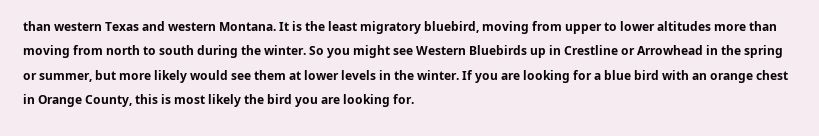than western Texas and western Montana. It is the least migratory bluebird, moving from upper to lower altitudes more than moving from north to south during the winter. So you might see Western Bluebirds up in Crestline or Arrowhead in the spring or summer, but more likely would see them at lower levels in the winter. If you are looking for a blue bird with an orange chest in Orange County, this is most likely the bird you are looking for.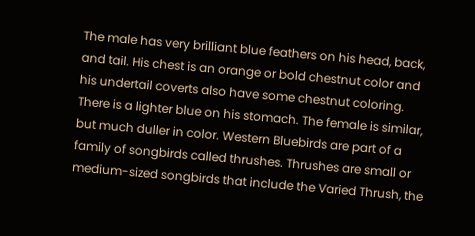The male has very brilliant blue feathers on his head, back, and tail. His chest is an orange or bold chestnut color and his undertail coverts also have some chestnut coloring. There is a lighter blue on his stomach. The female is similar, but much duller in color. Western Bluebirds are part of a family of songbirds called thrushes. Thrushes are small or medium-sized songbirds that include the Varied Thrush, the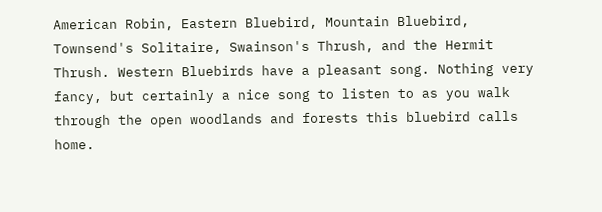American Robin, Eastern Bluebird, Mountain Bluebird, Townsend's Solitaire, Swainson's Thrush, and the Hermit Thrush. Western Bluebirds have a pleasant song. Nothing very fancy, but certainly a nice song to listen to as you walk through the open woodlands and forests this bluebird calls home.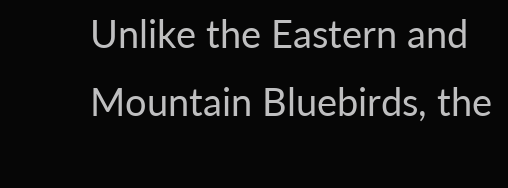Unlike the Eastern and Mountain Bluebirds, the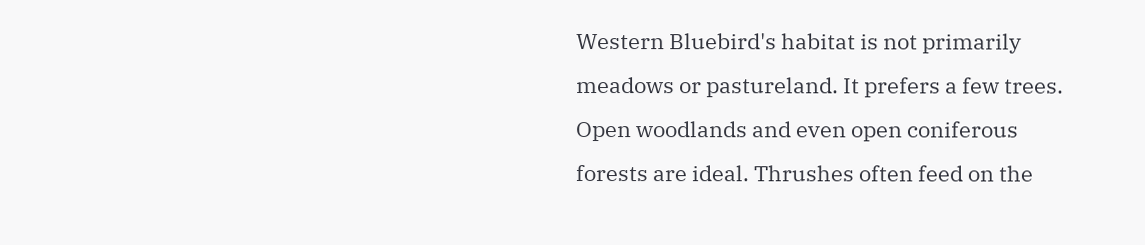Western Bluebird's habitat is not primarily meadows or pastureland. It prefers a few trees. Open woodlands and even open coniferous forests are ideal. Thrushes often feed on the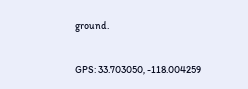ground.

GPS: 33.703050, -118.004259